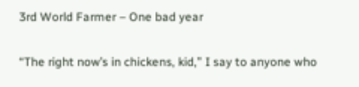3rd World Farmer – One bad year


“The right now’s in chickens, kid,” I say to anyone who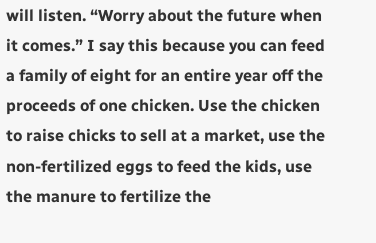will listen. “Worry about the future when it comes.” I say this because you can feed a family of eight for an entire year off the proceeds of one chicken. Use the chicken to raise chicks to sell at a market, use the non-fertilized eggs to feed the kids, use the manure to fertilize the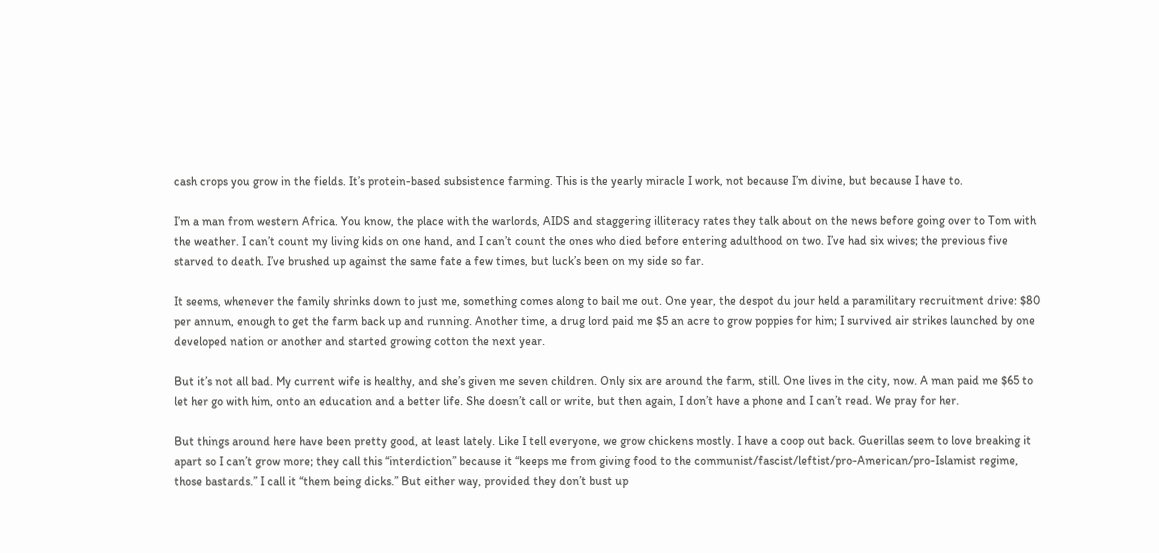cash crops you grow in the fields. It’s protein-based subsistence farming. This is the yearly miracle I work, not because I’m divine, but because I have to.

I’m a man from western Africa. You know, the place with the warlords, AIDS and staggering illiteracy rates they talk about on the news before going over to Tom with the weather. I can’t count my living kids on one hand, and I can’t count the ones who died before entering adulthood on two. I’ve had six wives; the previous five starved to death. I’ve brushed up against the same fate a few times, but luck’s been on my side so far.

It seems, whenever the family shrinks down to just me, something comes along to bail me out. One year, the despot du jour held a paramilitary recruitment drive: $80 per annum, enough to get the farm back up and running. Another time, a drug lord paid me $5 an acre to grow poppies for him; I survived air strikes launched by one developed nation or another and started growing cotton the next year.

But it’s not all bad. My current wife is healthy, and she’s given me seven children. Only six are around the farm, still. One lives in the city, now. A man paid me $65 to let her go with him, onto an education and a better life. She doesn’t call or write, but then again, I don’t have a phone and I can’t read. We pray for her.

But things around here have been pretty good, at least lately. Like I tell everyone, we grow chickens mostly. I have a coop out back. Guerillas seem to love breaking it apart so I can’t grow more; they call this “interdiction” because it “keeps me from giving food to the communist/fascist/leftist/pro-American/pro-Islamist regime, those bastards.” I call it “them being dicks.” But either way, provided they don’t bust up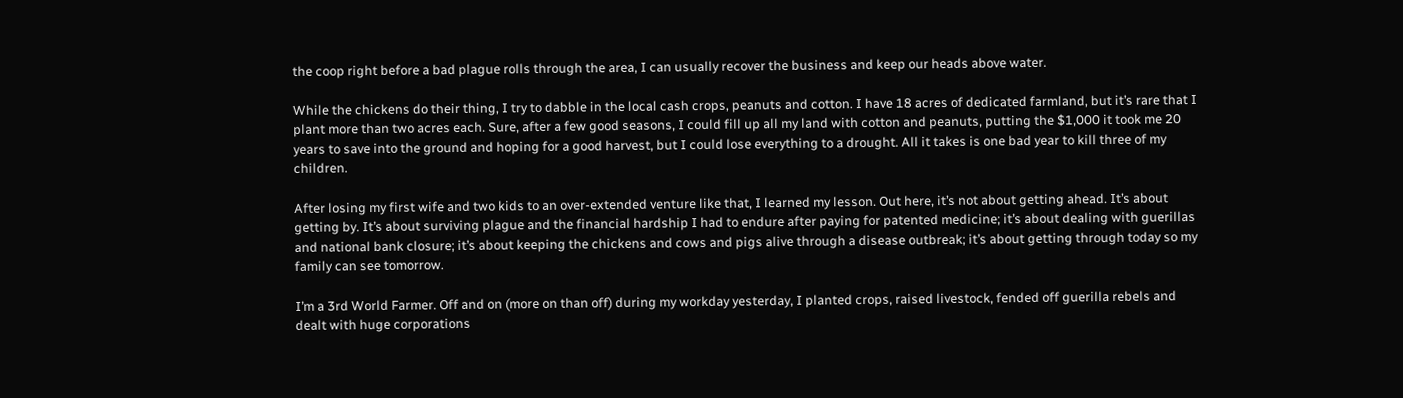the coop right before a bad plague rolls through the area, I can usually recover the business and keep our heads above water.

While the chickens do their thing, I try to dabble in the local cash crops, peanuts and cotton. I have 18 acres of dedicated farmland, but it’s rare that I plant more than two acres each. Sure, after a few good seasons, I could fill up all my land with cotton and peanuts, putting the $1,000 it took me 20 years to save into the ground and hoping for a good harvest, but I could lose everything to a drought. All it takes is one bad year to kill three of my children.

After losing my first wife and two kids to an over-extended venture like that, I learned my lesson. Out here, it’s not about getting ahead. It’s about getting by. It’s about surviving plague and the financial hardship I had to endure after paying for patented medicine; it’s about dealing with guerillas and national bank closure; it’s about keeping the chickens and cows and pigs alive through a disease outbreak; it’s about getting through today so my family can see tomorrow.

I’m a 3rd World Farmer. Off and on (more on than off) during my workday yesterday, I planted crops, raised livestock, fended off guerilla rebels and dealt with huge corporations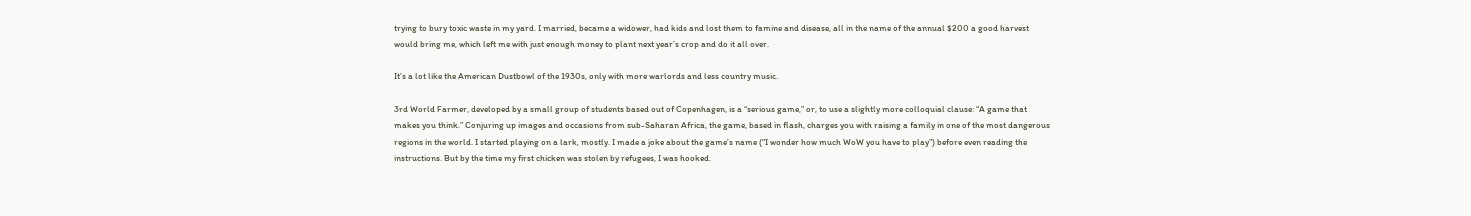trying to bury toxic waste in my yard. I married, became a widower, had kids and lost them to famine and disease, all in the name of the annual $200 a good harvest would bring me, which left me with just enough money to plant next year’s crop and do it all over.

It’s a lot like the American Dustbowl of the 1930s, only with more warlords and less country music.

3rd World Farmer, developed by a small group of students based out of Copenhagen, is a “serious game,” or, to use a slightly more colloquial clause: “A game that makes you think.” Conjuring up images and occasions from sub-Saharan Africa, the game, based in flash, charges you with raising a family in one of the most dangerous regions in the world. I started playing on a lark, mostly. I made a joke about the game’s name (“I wonder how much WoW you have to play”) before even reading the instructions. But by the time my first chicken was stolen by refugees, I was hooked.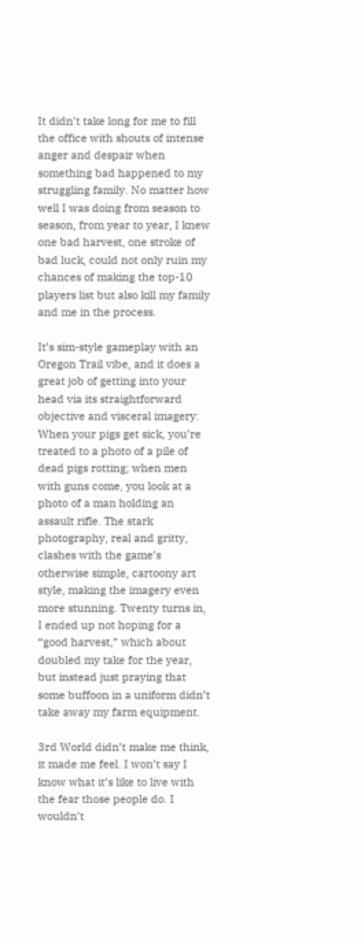It didn’t take long for me to fill the office with shouts of intense anger and despair when something bad happened to my struggling family. No matter how well I was doing from season to season, from year to year, I knew one bad harvest, one stroke of bad luck, could not only ruin my chances of making the top-10 players list but also kill my family and me in the process.

It’s sim-style gameplay with an Oregon Trail vibe, and it does a great job of getting into your head via its straightforward objective and visceral imagery: When your pigs get sick, you’re treated to a photo of a pile of dead pigs rotting; when men with guns come, you look at a photo of a man holding an assault rifle. The stark photography, real and gritty, clashes with the game’s otherwise simple, cartoony art style, making the imagery even more stunning. Twenty turns in, I ended up not hoping for a “good harvest,” which about doubled my take for the year, but instead just praying that some buffoon in a uniform didn’t take away my farm equipment.

3rd World didn’t make me think, it made me feel. I won’t say I know what it’s like to live with the fear those people do. I wouldn’t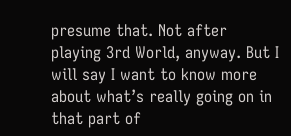presume that. Not after playing 3rd World, anyway. But I will say I want to know more about what’s really going on in that part of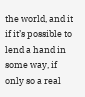the world, and it if it’s possible to lend a hand in some way, if only so a real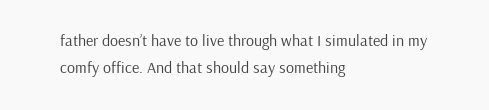father doesn’t have to live through what I simulated in my comfy office. And that should say something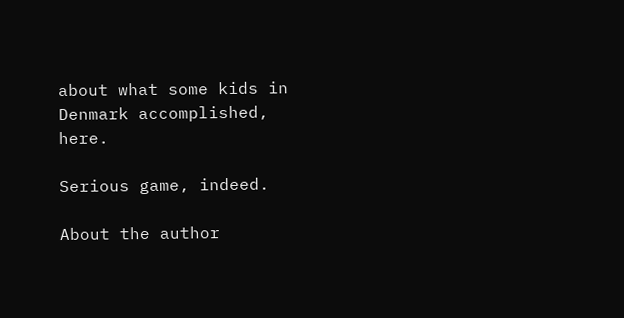about what some kids in Denmark accomplished, here.

Serious game, indeed.

About the author